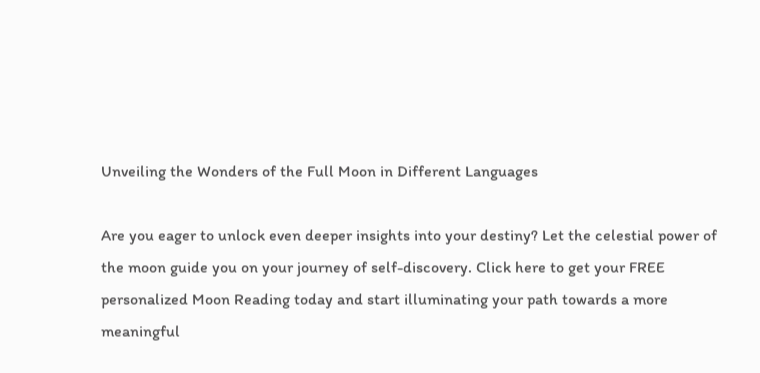Unveiling the Wonders of the Full Moon in Different Languages

Are you eager to unlock even deeper insights into your destiny? Let the celestial power of the moon guide you on your journey of self-discovery. Click here to get your FREE personalized Moon Reading today and start illuminating your path towards a more meaningful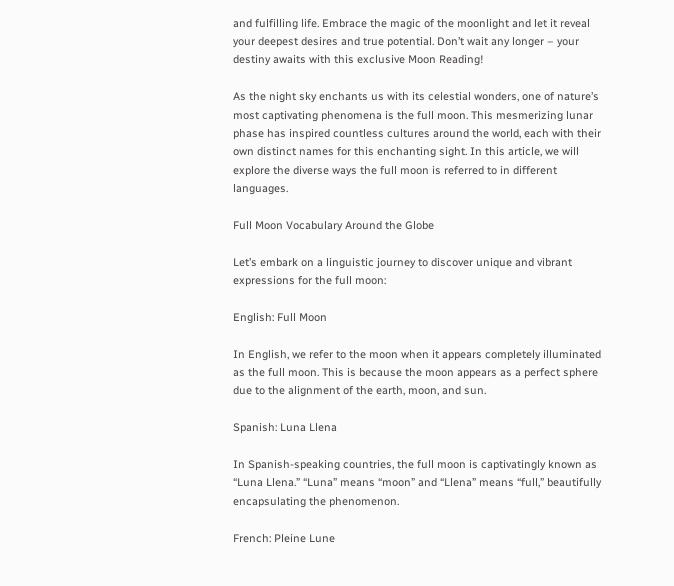and fulfilling life. Embrace the magic of the moonlight and let it reveal your deepest desires and true potential. Don’t wait any longer – your destiny awaits with this exclusive Moon Reading!

As the night sky enchants us with its celestial wonders, one of nature’s most captivating phenomena is the full moon. This mesmerizing lunar phase has inspired countless cultures around the world, each with their own distinct names for this enchanting sight. In this article, we will explore the diverse ways the full moon is referred to in different languages.

Full Moon Vocabulary Around the Globe

Let’s embark on a linguistic journey to discover unique and vibrant expressions for the full moon:

English: Full Moon

In English, we refer to the moon when it appears completely illuminated as the full moon. This is because the moon appears as a perfect sphere due to the alignment of the earth, moon, and sun.

Spanish: Luna Llena

In Spanish-speaking countries, the full moon is captivatingly known as “Luna Llena.” “Luna” means “moon” and “Llena” means “full,” beautifully encapsulating the phenomenon.

French: Pleine Lune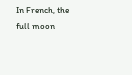In French, the full moon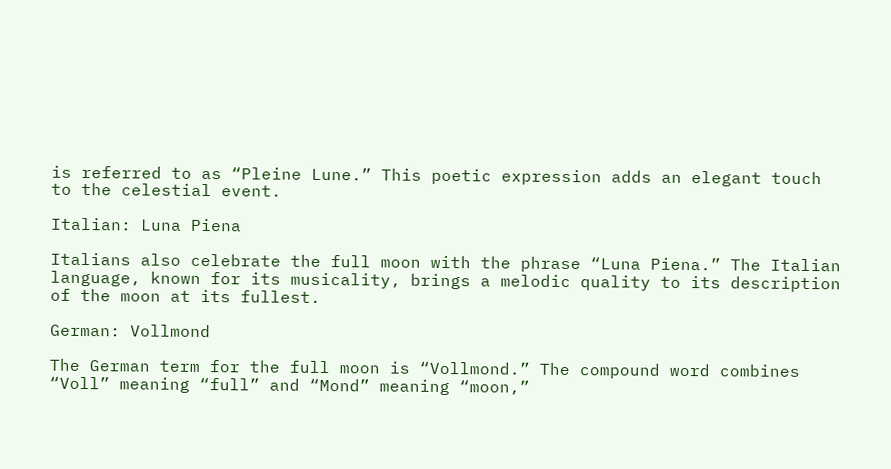is referred to as “Pleine Lune.” This poetic expression adds an elegant touch to the celestial event.

Italian: Luna Piena

Italians also celebrate the full moon with the phrase “Luna Piena.” The Italian language, known for its musicality, brings a melodic quality to its description of the moon at its fullest.

German: Vollmond

The German term for the full moon is “Vollmond.” The compound word combines “Voll” meaning “full” and “Mond” meaning “moon,”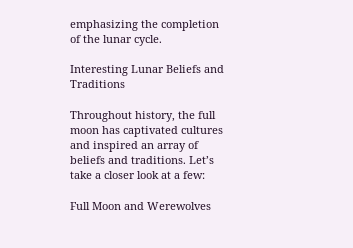emphasizing the completion of the lunar cycle.

Interesting Lunar Beliefs and Traditions

Throughout history, the full moon has captivated cultures and inspired an array of beliefs and traditions. Let’s take a closer look at a few:

Full Moon and Werewolves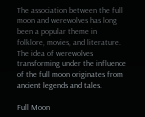The association between the full moon and werewolves has long been a popular theme in folklore, movies, and literature. The idea of werewolves transforming under the influence of the full moon originates from ancient legends and tales.

Full Moon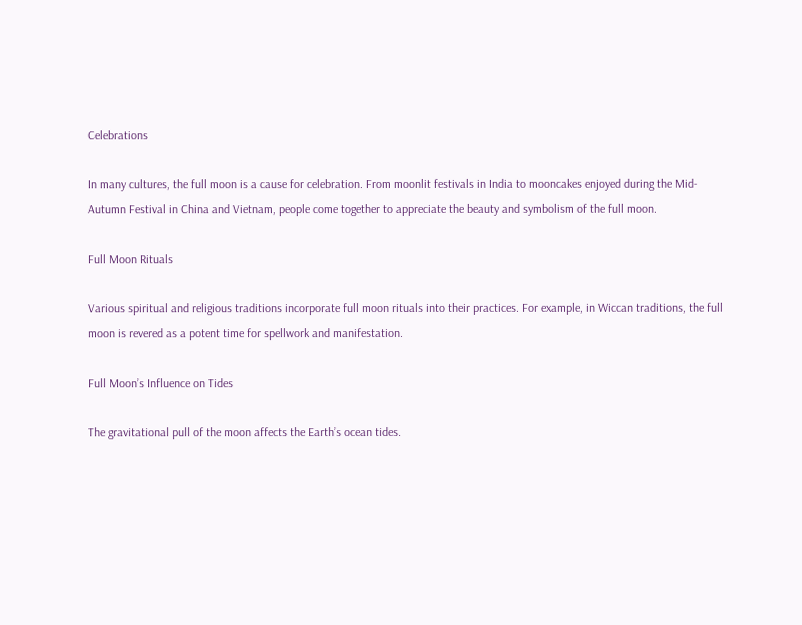Celebrations

In many cultures, the full moon is a cause for celebration. From moonlit festivals in India to mooncakes enjoyed during the Mid-Autumn Festival in China and Vietnam, people come together to appreciate the beauty and symbolism of the full moon.

Full Moon Rituals

Various spiritual and religious traditions incorporate full moon rituals into their practices. For example, in Wiccan traditions, the full moon is revered as a potent time for spellwork and manifestation.

Full Moon’s Influence on Tides

The gravitational pull of the moon affects the Earth’s ocean tides.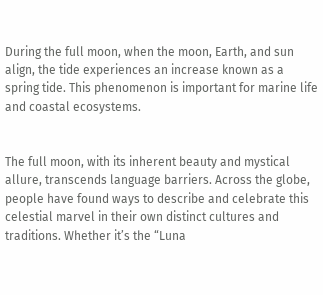During the full moon, when the moon, Earth, and sun align, the tide experiences an increase known as a spring tide. This phenomenon is important for marine life and coastal ecosystems.


The full moon, with its inherent beauty and mystical allure, transcends language barriers. Across the globe, people have found ways to describe and celebrate this celestial marvel in their own distinct cultures and traditions. Whether it’s the “Luna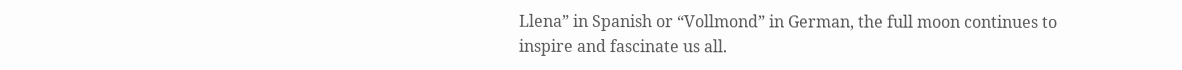Llena” in Spanish or “Vollmond” in German, the full moon continues to inspire and fascinate us all.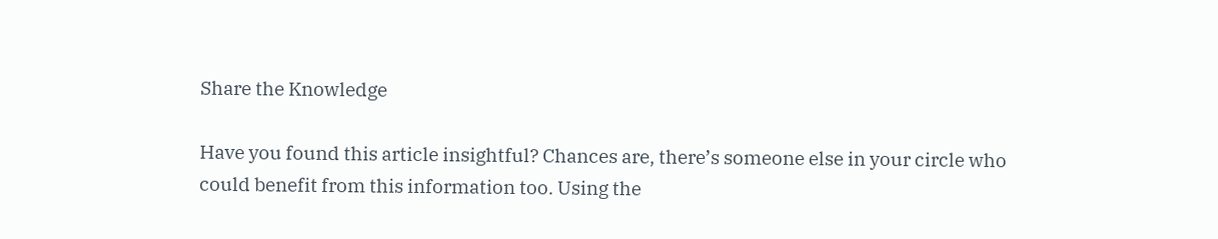Share the Knowledge

Have you found this article insightful? Chances are, there’s someone else in your circle who could benefit from this information too. Using the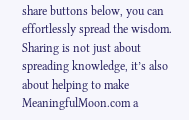share buttons below, you can effortlessly spread the wisdom. Sharing is not just about spreading knowledge, it’s also about helping to make MeaningfulMoon.com a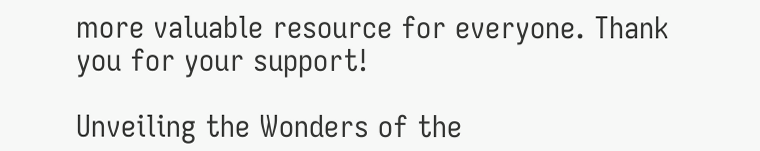more valuable resource for everyone. Thank you for your support!

Unveiling the Wonders of the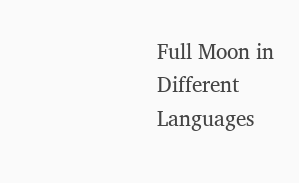Full Moon in Different Languages